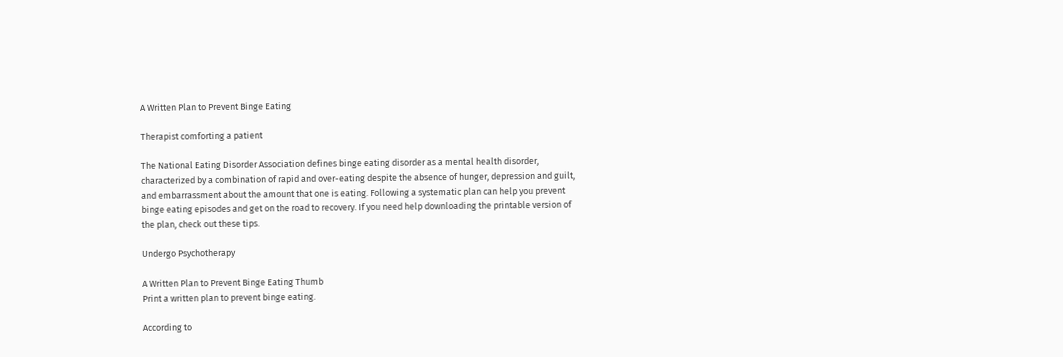A Written Plan to Prevent Binge Eating

Therapist comforting a patient

The National Eating Disorder Association defines binge eating disorder as a mental health disorder, characterized by a combination of rapid and over-eating despite the absence of hunger, depression and guilt, and embarrassment about the amount that one is eating. Following a systematic plan can help you prevent binge eating episodes and get on the road to recovery. If you need help downloading the printable version of the plan, check out these tips.

Undergo Psychotherapy

A Written Plan to Prevent Binge Eating Thumb
Print a written plan to prevent binge eating.

According to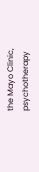the Mayo Clinic, psychotherapy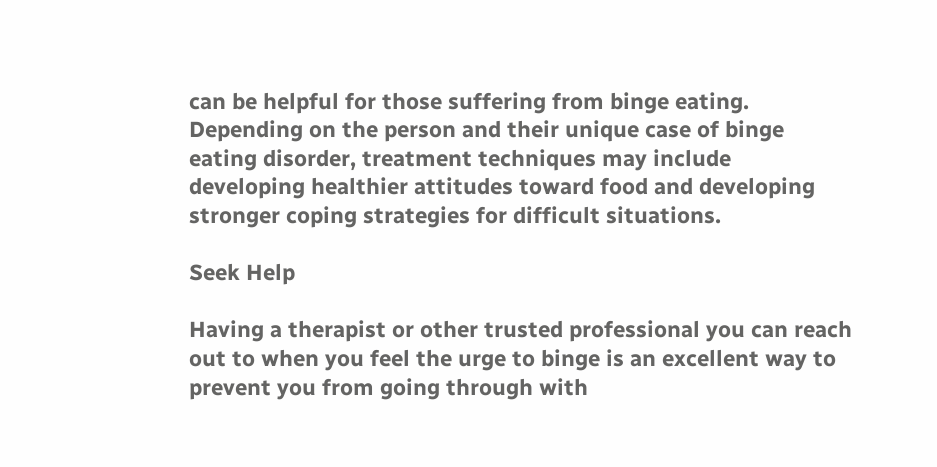can be helpful for those suffering from binge eating. Depending on the person and their unique case of binge eating disorder, treatment techniques may include developing healthier attitudes toward food and developing stronger coping strategies for difficult situations.

Seek Help

Having a therapist or other trusted professional you can reach out to when you feel the urge to binge is an excellent way to prevent you from going through with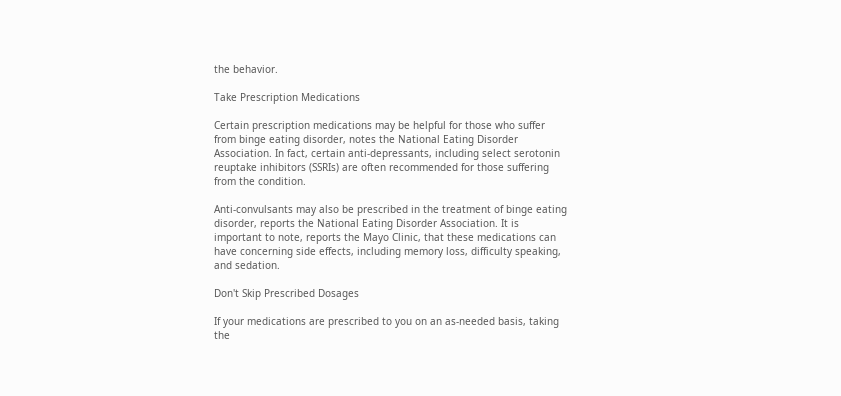the behavior.

Take Prescription Medications

Certain prescription medications may be helpful for those who suffer from binge eating disorder, notes the National Eating Disorder Association. In fact, certain anti-depressants, including select serotonin reuptake inhibitors (SSRIs) are often recommended for those suffering from the condition.

Anti-convulsants may also be prescribed in the treatment of binge eating disorder, reports the National Eating Disorder Association. It is important to note, reports the Mayo Clinic, that these medications can have concerning side effects, including memory loss, difficulty speaking, and sedation.

Don't Skip Prescribed Dosages

If your medications are prescribed to you on an as-needed basis, taking the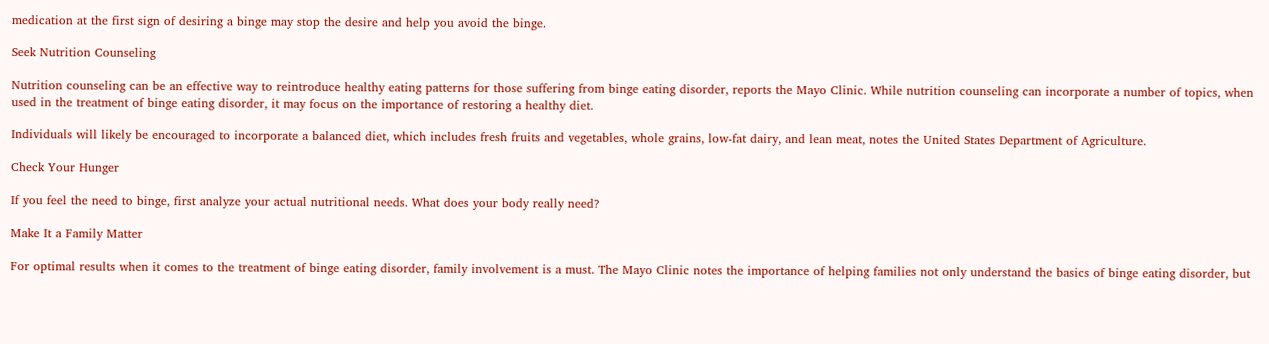medication at the first sign of desiring a binge may stop the desire and help you avoid the binge.

Seek Nutrition Counseling

Nutrition counseling can be an effective way to reintroduce healthy eating patterns for those suffering from binge eating disorder, reports the Mayo Clinic. While nutrition counseling can incorporate a number of topics, when used in the treatment of binge eating disorder, it may focus on the importance of restoring a healthy diet.

Individuals will likely be encouraged to incorporate a balanced diet, which includes fresh fruits and vegetables, whole grains, low-fat dairy, and lean meat, notes the United States Department of Agriculture.

Check Your Hunger

If you feel the need to binge, first analyze your actual nutritional needs. What does your body really need?

Make It a Family Matter

For optimal results when it comes to the treatment of binge eating disorder, family involvement is a must. The Mayo Clinic notes the importance of helping families not only understand the basics of binge eating disorder, but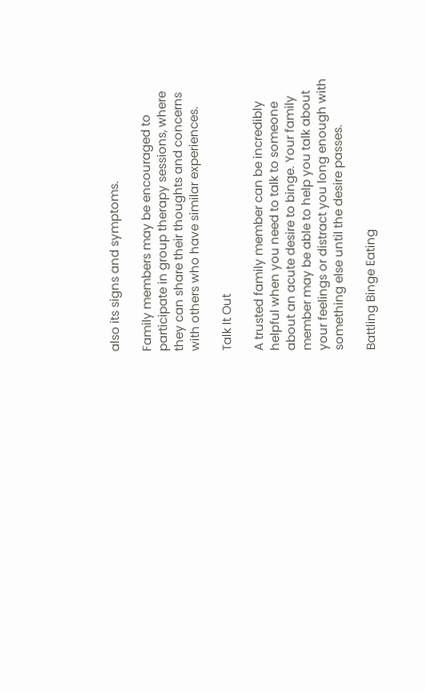also its signs and symptoms.

Family members may be encouraged to participate in group therapy sessions, where they can share their thoughts and concerns with others who have similar experiences.

Talk It Out

A trusted family member can be incredibly helpful when you need to talk to someone about an acute desire to binge. Your family member may be able to help you talk about your feelings or distract you long enough with something else until the desire passes.

Battling Binge Eating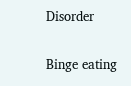Disorder

Binge eating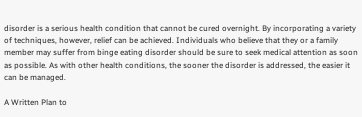disorder is a serious health condition that cannot be cured overnight. By incorporating a variety of techniques, however, relief can be achieved. Individuals who believe that they or a family member may suffer from binge eating disorder should be sure to seek medical attention as soon as possible. As with other health conditions, the sooner the disorder is addressed, the easier it can be managed.

A Written Plan to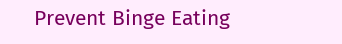Prevent Binge Eating